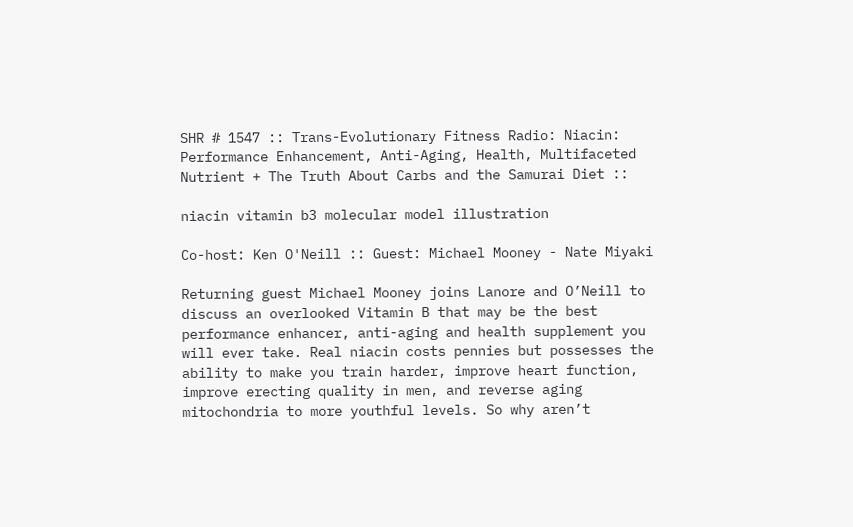SHR # 1547 :: Trans-Evolutionary Fitness Radio: Niacin: Performance Enhancement, Anti-Aging, Health, Multifaceted Nutrient + The Truth About Carbs and the Samurai Diet ::

niacin vitamin b3 molecular model illustration

Co-host: Ken O'Neill :: Guest: Michael Mooney - Nate Miyaki

Returning guest Michael Mooney joins Lanore and O’Neill to discuss an overlooked Vitamin B that may be the best performance enhancer, anti-aging and health supplement you will ever take. Real niacin costs pennies but possesses the ability to make you train harder, improve heart function, improve erecting quality in men, and reverse aging mitochondria to more youthful levels. So why aren’t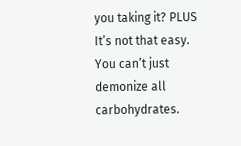you taking it? PLUS It’s not that easy. You can’t just demonize all carbohydrates.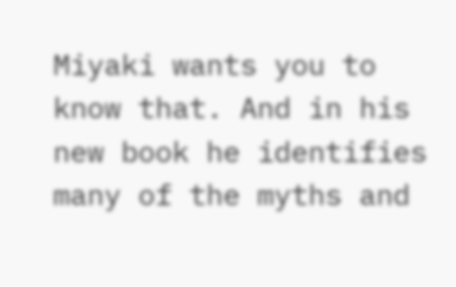Miyaki wants you to know that. And in his new book he identifies many of the myths and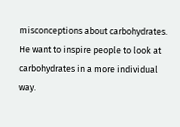misconceptions about carbohydrates. He want to inspire people to look at carbohydrates in a more individual way.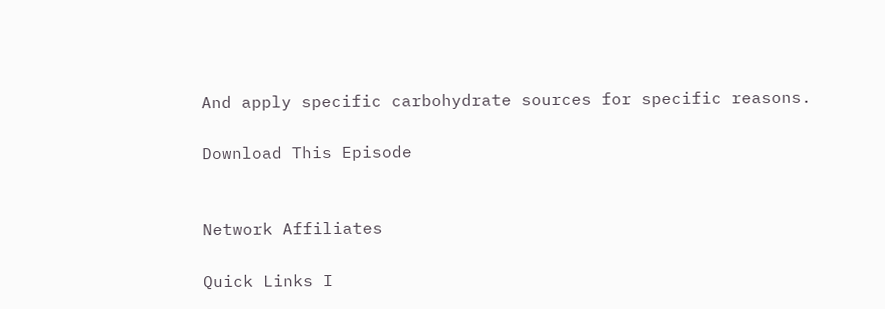And apply specific carbohydrate sources for specific reasons.

Download This Episode


Network Affiliates

Quick Links I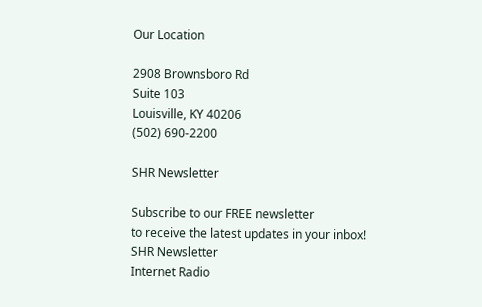Our Location

2908 Brownsboro Rd
Suite 103
Louisville, KY 40206
(502) 690-2200

SHR Newsletter

Subscribe to our FREE newsletter
to receive the latest updates in your inbox!
SHR Newsletter
Internet Radio